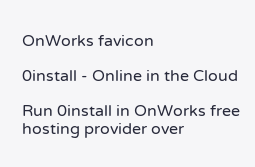OnWorks favicon

0install - Online in the Cloud

Run 0install in OnWorks free hosting provider over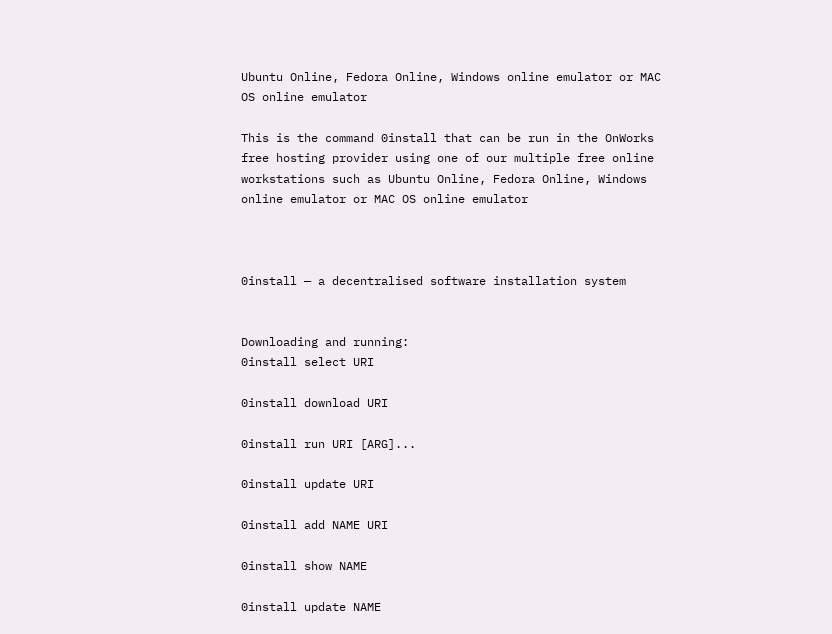Ubuntu Online, Fedora Online, Windows online emulator or MAC OS online emulator

This is the command 0install that can be run in the OnWorks free hosting provider using one of our multiple free online workstations such as Ubuntu Online, Fedora Online, Windows online emulator or MAC OS online emulator



0install — a decentralised software installation system


Downloading and running:
0install select URI

0install download URI

0install run URI [ARG]...

0install update URI

0install add NAME URI

0install show NAME

0install update NAME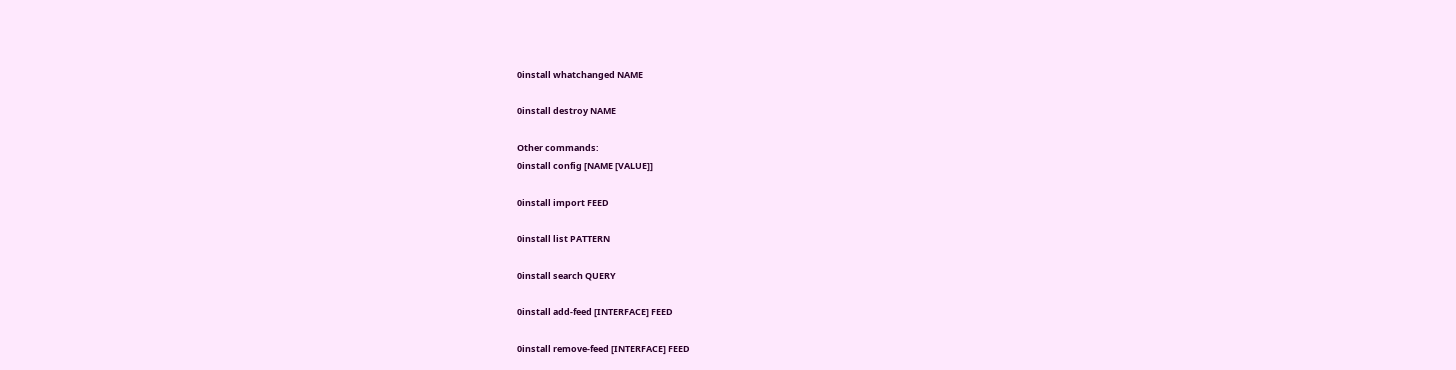0install whatchanged NAME

0install destroy NAME

Other commands:
0install config [NAME [VALUE]]

0install import FEED

0install list PATTERN

0install search QUERY

0install add-feed [INTERFACE] FEED

0install remove-feed [INTERFACE] FEED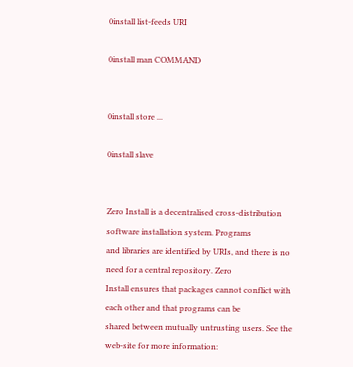0install list-feeds URI

0install man COMMAND


0install store ...

0install slave


Zero Install is a decentralised cross-distribution software installation system. Programs
and libraries are identified by URIs, and there is no need for a central repository. Zero
Install ensures that packages cannot conflict with each other and that programs can be
shared between mutually untrusting users. See the web-site for more information: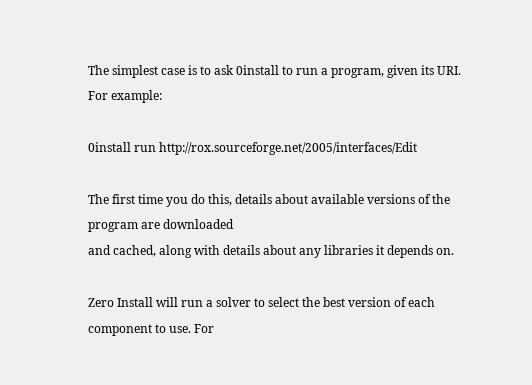The simplest case is to ask 0install to run a program, given its URI. For example:

0install run http://rox.sourceforge.net/2005/interfaces/Edit

The first time you do this, details about available versions of the program are downloaded
and cached, along with details about any libraries it depends on.

Zero Install will run a solver to select the best version of each component to use. For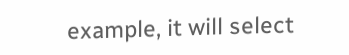example, it will select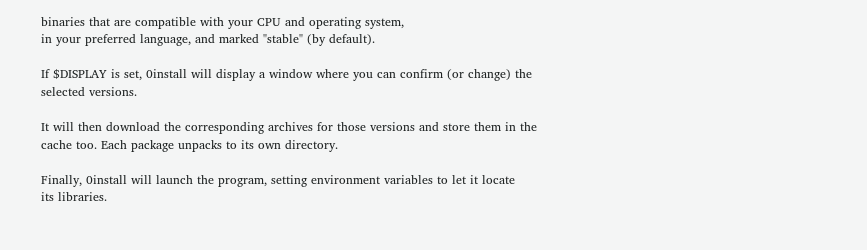binaries that are compatible with your CPU and operating system,
in your preferred language, and marked "stable" (by default).

If $DISPLAY is set, 0install will display a window where you can confirm (or change) the
selected versions.

It will then download the corresponding archives for those versions and store them in the
cache too. Each package unpacks to its own directory.

Finally, 0install will launch the program, setting environment variables to let it locate
its libraries.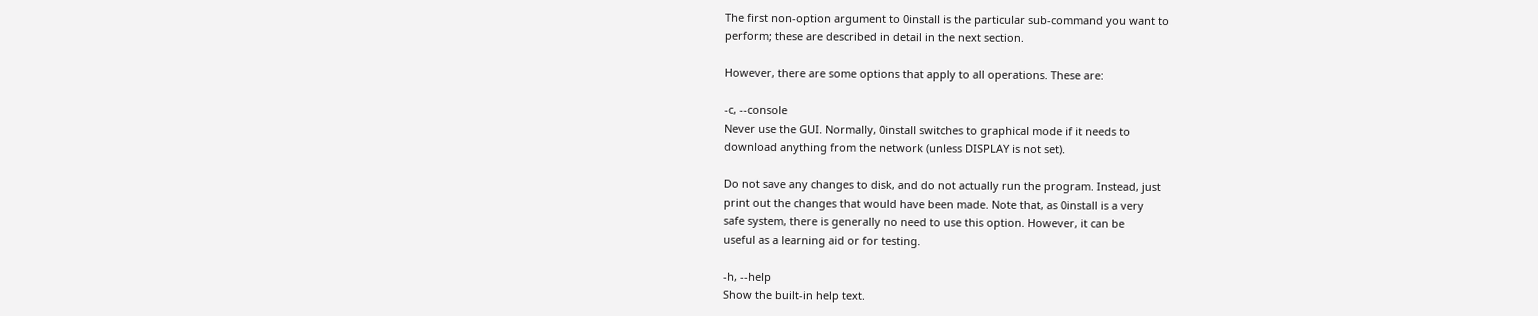The first non-option argument to 0install is the particular sub-command you want to
perform; these are described in detail in the next section.

However, there are some options that apply to all operations. These are:

-c, --console
Never use the GUI. Normally, 0install switches to graphical mode if it needs to
download anything from the network (unless DISPLAY is not set).

Do not save any changes to disk, and do not actually run the program. Instead, just
print out the changes that would have been made. Note that, as 0install is a very
safe system, there is generally no need to use this option. However, it can be
useful as a learning aid or for testing.

-h, --help
Show the built-in help text.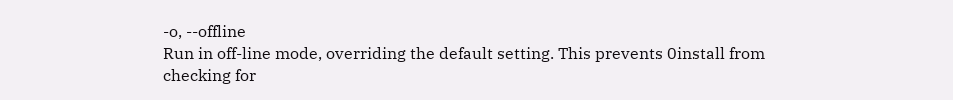-o, --offline
Run in off-line mode, overriding the default setting. This prevents 0install from
checking for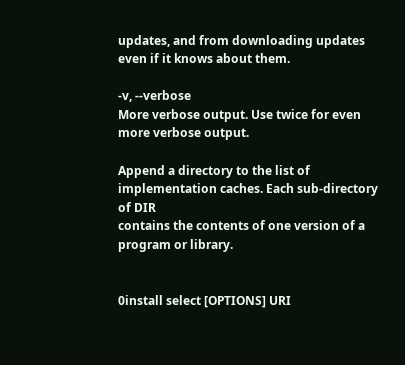updates, and from downloading updates even if it knows about them.

-v, --verbose
More verbose output. Use twice for even more verbose output.

Append a directory to the list of implementation caches. Each sub-directory of DIR
contains the contents of one version of a program or library.


0install select [OPTIONS] URI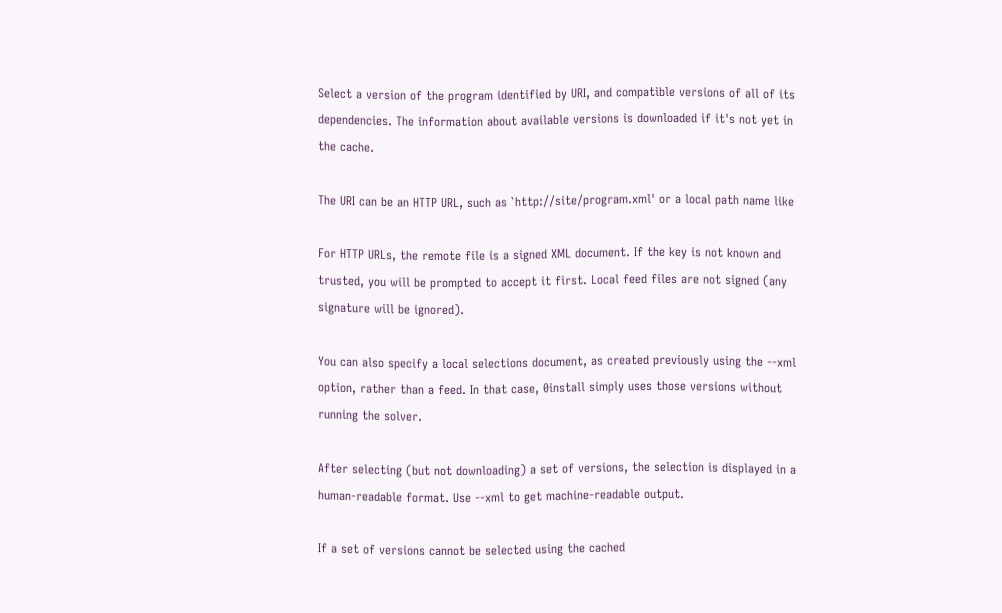Select a version of the program identified by URI, and compatible versions of all of its
dependencies. The information about available versions is downloaded if it's not yet in
the cache.

The URI can be an HTTP URL, such as `http://site/program.xml' or a local path name like

For HTTP URLs, the remote file is a signed XML document. If the key is not known and
trusted, you will be prompted to accept it first. Local feed files are not signed (any
signature will be ignored).

You can also specify a local selections document, as created previously using the --xml
option, rather than a feed. In that case, 0install simply uses those versions without
running the solver.

After selecting (but not downloading) a set of versions, the selection is displayed in a
human-readable format. Use --xml to get machine-readable output.

If a set of versions cannot be selected using the cached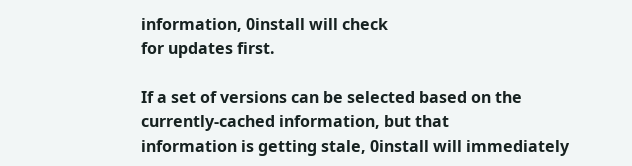information, 0install will check
for updates first.

If a set of versions can be selected based on the currently-cached information, but that
information is getting stale, 0install will immediately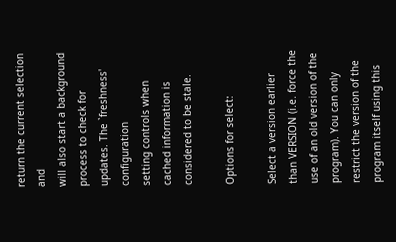return the current selection and
will also start a background process to check for updates. The `freshness' configuration
setting controls when cached information is considered to be stale.

Options for select:

Select a version earlier than VERSION (i.e. force the use of an old version of the
program). You can only restrict the version of the program itself using this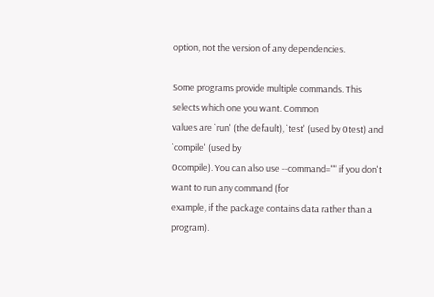option, not the version of any dependencies.

Some programs provide multiple commands. This selects which one you want. Common
values are `run' (the default), `test' (used by 0test) and `compile' (used by
0compile). You can also use --command="" if you don't want to run any command (for
example, if the package contains data rather than a program).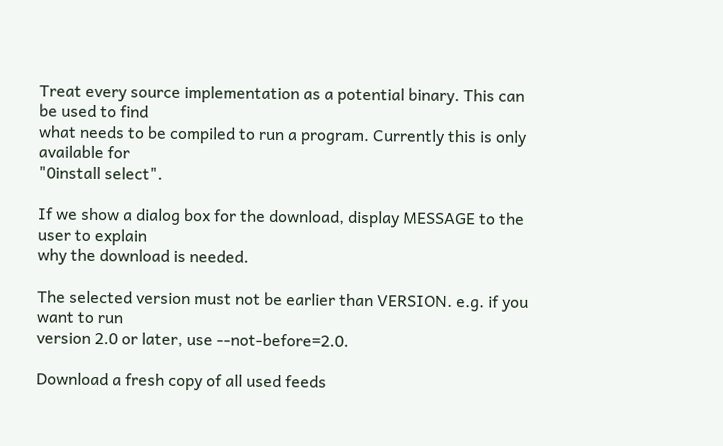Treat every source implementation as a potential binary. This can be used to find
what needs to be compiled to run a program. Currently this is only available for
"0install select".

If we show a dialog box for the download, display MESSAGE to the user to explain
why the download is needed.

The selected version must not be earlier than VERSION. e.g. if you want to run
version 2.0 or later, use --not-before=2.0.

Download a fresh copy of all used feeds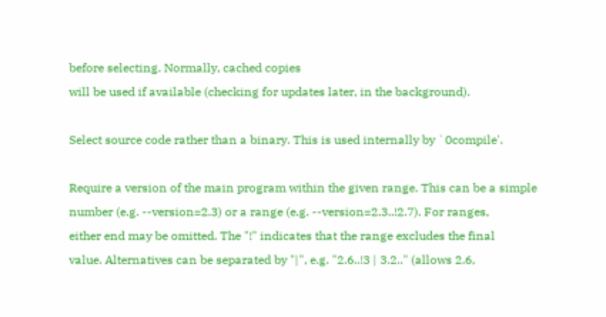before selecting. Normally, cached copies
will be used if available (checking for updates later, in the background).

Select source code rather than a binary. This is used internally by `0compile'.

Require a version of the main program within the given range. This can be a simple
number (e.g. --version=2.3) or a range (e.g. --version=2.3..!2.7). For ranges,
either end may be omitted. The "!" indicates that the range excludes the final
value. Alternatives can be separated by "|", e.g. "2.6..!3 | 3.2.." (allows 2.6,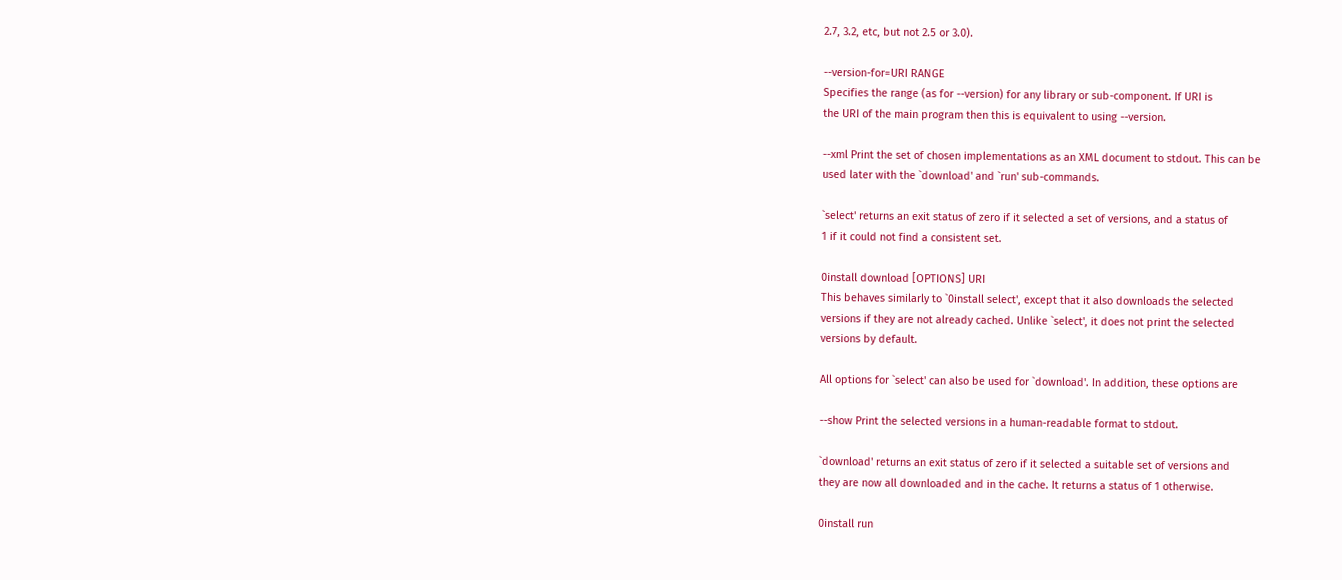2.7, 3.2, etc, but not 2.5 or 3.0).

--version-for=URI RANGE
Specifies the range (as for --version) for any library or sub-component. If URI is
the URI of the main program then this is equivalent to using --version.

--xml Print the set of chosen implementations as an XML document to stdout. This can be
used later with the `download' and `run' sub-commands.

`select' returns an exit status of zero if it selected a set of versions, and a status of
1 if it could not find a consistent set.

0install download [OPTIONS] URI
This behaves similarly to `0install select', except that it also downloads the selected
versions if they are not already cached. Unlike `select', it does not print the selected
versions by default.

All options for `select' can also be used for `download'. In addition, these options are

--show Print the selected versions in a human-readable format to stdout.

`download' returns an exit status of zero if it selected a suitable set of versions and
they are now all downloaded and in the cache. It returns a status of 1 otherwise.

0install run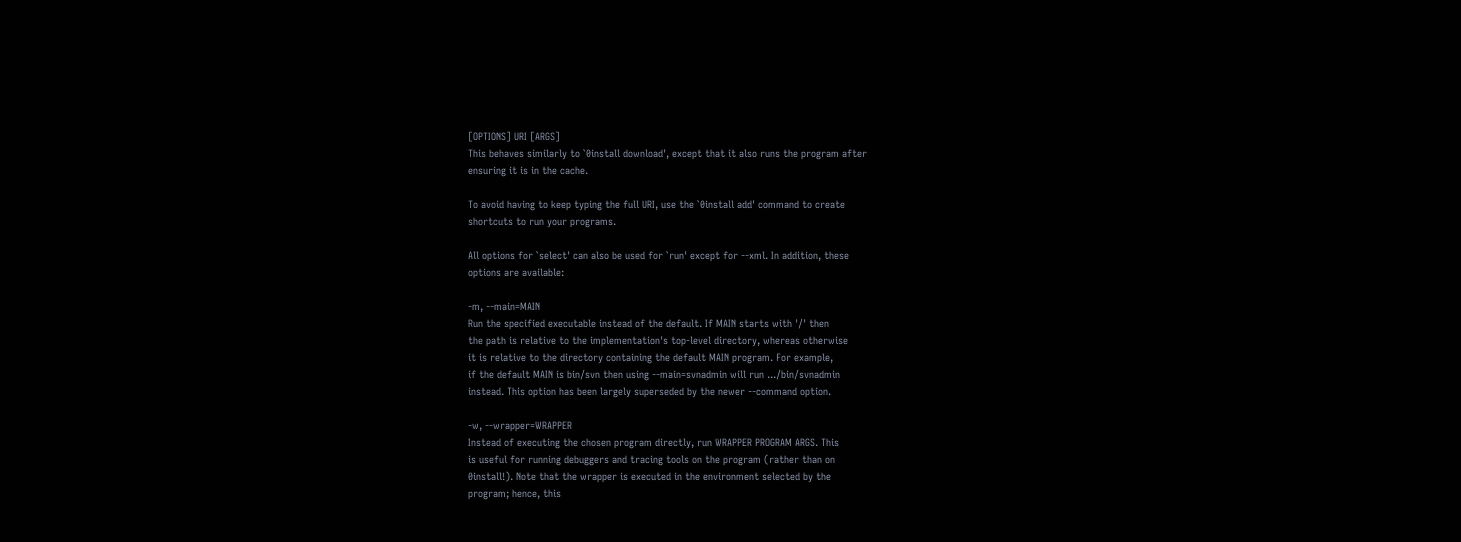[OPTIONS] URI [ARGS]
This behaves similarly to `0install download', except that it also runs the program after
ensuring it is in the cache.

To avoid having to keep typing the full URI, use the `0install add' command to create
shortcuts to run your programs.

All options for `select' can also be used for `run' except for --xml. In addition, these
options are available:

-m, --main=MAIN
Run the specified executable instead of the default. If MAIN starts with '/' then
the path is relative to the implementation's top-level directory, whereas otherwise
it is relative to the directory containing the default MAIN program. For example,
if the default MAIN is bin/svn then using --main=svnadmin will run .../bin/svnadmin
instead. This option has been largely superseded by the newer --command option.

-w, --wrapper=WRAPPER
Instead of executing the chosen program directly, run WRAPPER PROGRAM ARGS. This
is useful for running debuggers and tracing tools on the program (rather than on
0install!). Note that the wrapper is executed in the environment selected by the
program; hence, this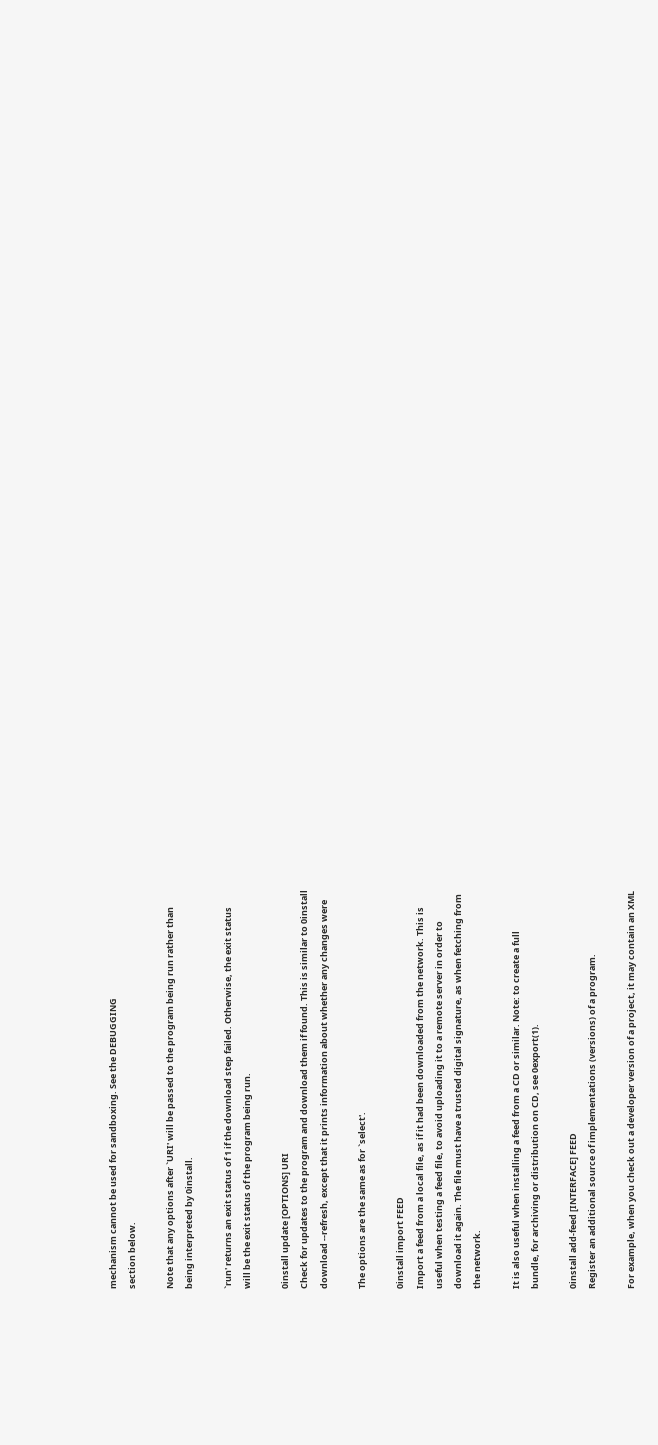mechanism cannot be used for sandboxing. See the DEBUGGING
section below.

Note that any options after `URI' will be passed to the program being run rather than
being interpreted by 0install.

`run' returns an exit status of 1 if the download step failed. Otherwise, the exit status
will be the exit status of the program being run.

0install update [OPTIONS] URI
Check for updates to the program and download them if found. This is similar to 0install
download --refresh, except that it prints information about whether any changes were

The options are the same as for `select'.

0install import FEED
Import a feed from a local file, as if it had been downloaded from the network. This is
useful when testing a feed file, to avoid uploading it to a remote server in order to
download it again. The file must have a trusted digital signature, as when fetching from
the network.

It is also useful when installing a feed from a CD or similar. Note: to create a full
bundle, for archiving or distribution on CD, see 0export(1).

0install add-feed [INTERFACE] FEED
Register an additional source of implementations (versions) of a program.

For example, when you check out a developer version of a project, it may contain an XML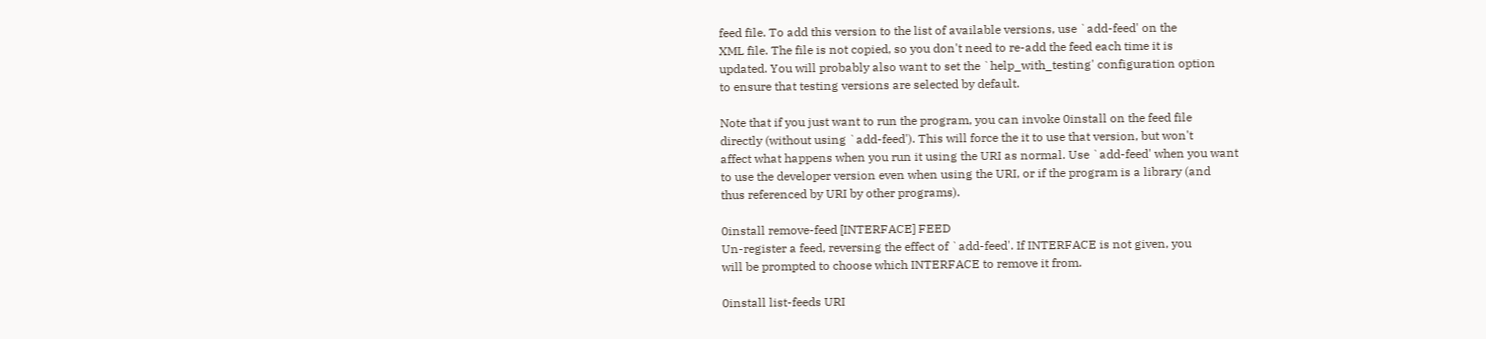feed file. To add this version to the list of available versions, use `add-feed' on the
XML file. The file is not copied, so you don't need to re-add the feed each time it is
updated. You will probably also want to set the `help_with_testing' configuration option
to ensure that testing versions are selected by default.

Note that if you just want to run the program, you can invoke 0install on the feed file
directly (without using `add-feed'). This will force the it to use that version, but won't
affect what happens when you run it using the URI as normal. Use `add-feed' when you want
to use the developer version even when using the URI, or if the program is a library (and
thus referenced by URI by other programs).

0install remove-feed [INTERFACE] FEED
Un-register a feed, reversing the effect of `add-feed'. If INTERFACE is not given, you
will be prompted to choose which INTERFACE to remove it from.

0install list-feeds URI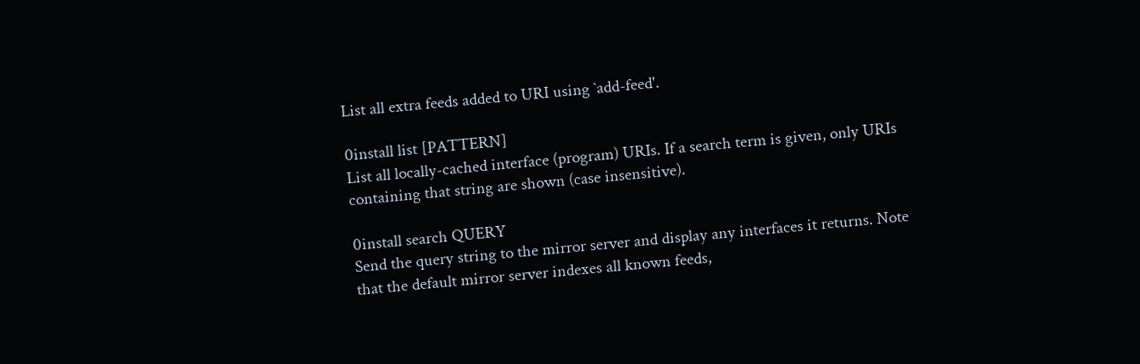List all extra feeds added to URI using `add-feed'.

0install list [PATTERN]
List all locally-cached interface (program) URIs. If a search term is given, only URIs
containing that string are shown (case insensitive).

0install search QUERY
Send the query string to the mirror server and display any interfaces it returns. Note
that the default mirror server indexes all known feeds,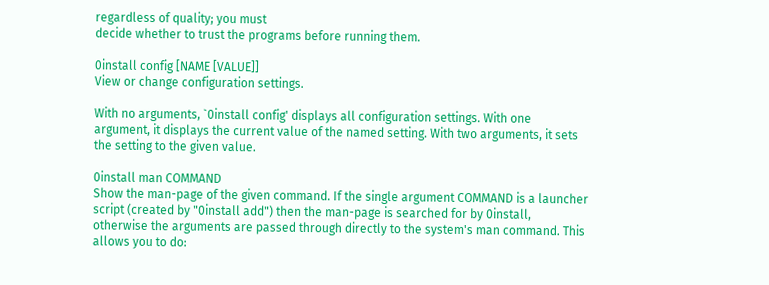regardless of quality; you must
decide whether to trust the programs before running them.

0install config [NAME [VALUE]]
View or change configuration settings.

With no arguments, `0install config' displays all configuration settings. With one
argument, it displays the current value of the named setting. With two arguments, it sets
the setting to the given value.

0install man COMMAND
Show the man-page of the given command. If the single argument COMMAND is a launcher
script (created by "0install add") then the man-page is searched for by 0install,
otherwise the arguments are passed through directly to the system's man command. This
allows you to do: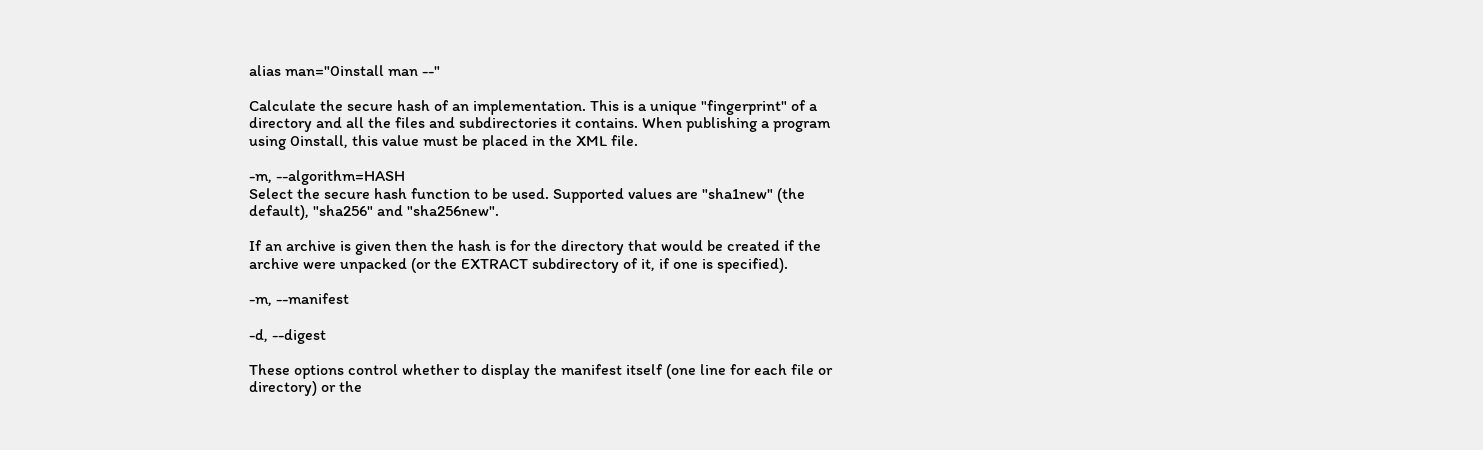alias man="0install man --"

Calculate the secure hash of an implementation. This is a unique "fingerprint" of a
directory and all the files and subdirectories it contains. When publishing a program
using 0install, this value must be placed in the XML file.

-m, --algorithm=HASH
Select the secure hash function to be used. Supported values are "sha1new" (the
default), "sha256" and "sha256new".

If an archive is given then the hash is for the directory that would be created if the
archive were unpacked (or the EXTRACT subdirectory of it, if one is specified).

-m, --manifest

-d, --digest

These options control whether to display the manifest itself (one line for each file or
directory) or the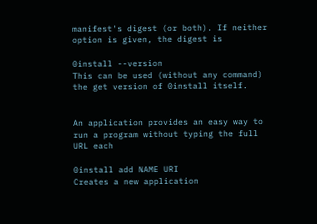manifest's digest (or both). If neither option is given, the digest is

0install --version
This can be used (without any command) the get version of 0install itself.


An application provides an easy way to run a program without typing the full URL each

0install add NAME URI
Creates a new application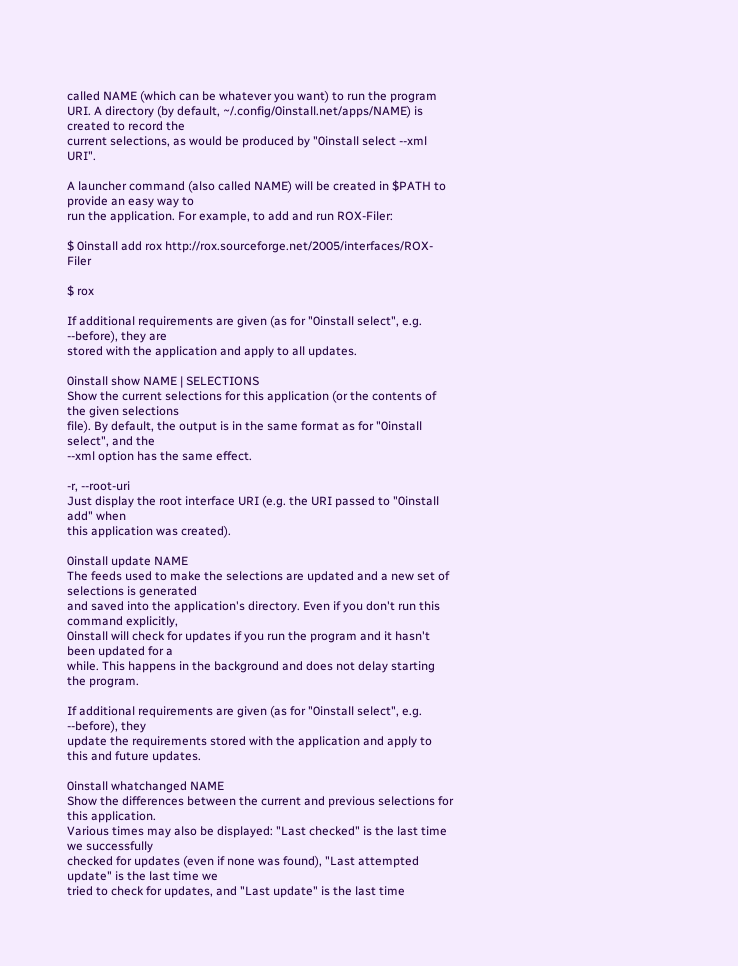called NAME (which can be whatever you want) to run the program
URI. A directory (by default, ~/.config/0install.net/apps/NAME) is created to record the
current selections, as would be produced by "0install select --xml URI".

A launcher command (also called NAME) will be created in $PATH to provide an easy way to
run the application. For example, to add and run ROX-Filer:

$ 0install add rox http://rox.sourceforge.net/2005/interfaces/ROX-Filer

$ rox

If additional requirements are given (as for "0install select", e.g. --before), they are
stored with the application and apply to all updates.

0install show NAME | SELECTIONS
Show the current selections for this application (or the contents of the given selections
file). By default, the output is in the same format as for "0install select", and the
--xml option has the same effect.

-r, --root-uri
Just display the root interface URI (e.g. the URI passed to "0install add" when
this application was created).

0install update NAME
The feeds used to make the selections are updated and a new set of selections is generated
and saved into the application's directory. Even if you don't run this command explicitly,
0install will check for updates if you run the program and it hasn't been updated for a
while. This happens in the background and does not delay starting the program.

If additional requirements are given (as for "0install select", e.g. --before), they
update the requirements stored with the application and apply to this and future updates.

0install whatchanged NAME
Show the differences between the current and previous selections for this application.
Various times may also be displayed: "Last checked" is the last time we successfully
checked for updates (even if none was found), "Last attempted update" is the last time we
tried to check for updates, and "Last update" is the last time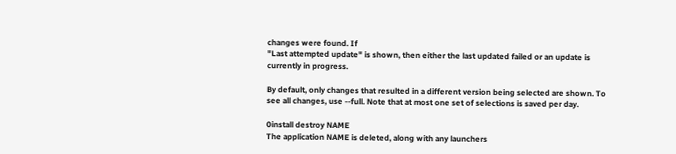changes were found. If
"Last attempted update" is shown, then either the last updated failed or an update is
currently in progress.

By default, only changes that resulted in a different version being selected are shown. To
see all changes, use --full. Note that at most one set of selections is saved per day.

0install destroy NAME
The application NAME is deleted, along with any launchers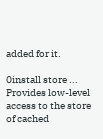added for it.

0install store ...
Provides low-level access to the store of cached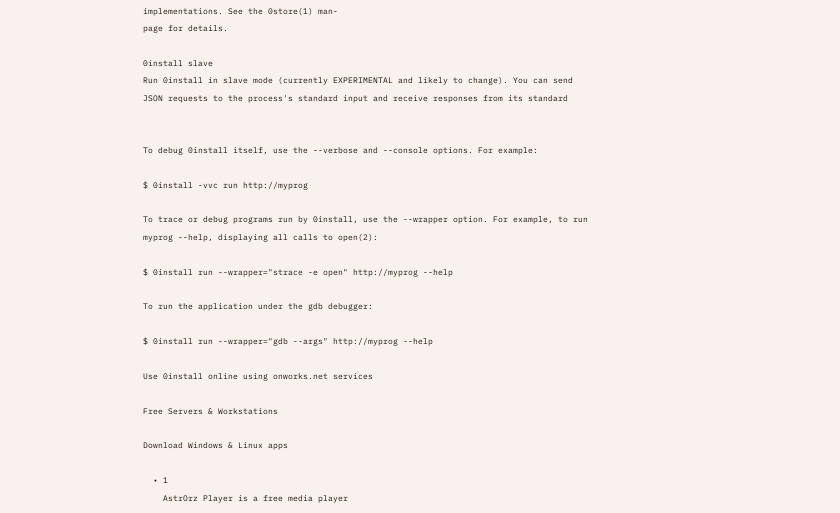implementations. See the 0store(1) man-
page for details.

0install slave
Run 0install in slave mode (currently EXPERIMENTAL and likely to change). You can send
JSON requests to the process's standard input and receive responses from its standard


To debug 0install itself, use the --verbose and --console options. For example:

$ 0install -vvc run http://myprog

To trace or debug programs run by 0install, use the --wrapper option. For example, to run
myprog --help, displaying all calls to open(2):

$ 0install run --wrapper="strace -e open" http://myprog --help

To run the application under the gdb debugger:

$ 0install run --wrapper="gdb --args" http://myprog --help

Use 0install online using onworks.net services

Free Servers & Workstations

Download Windows & Linux apps

  • 1
    AstrOrz Player is a free media player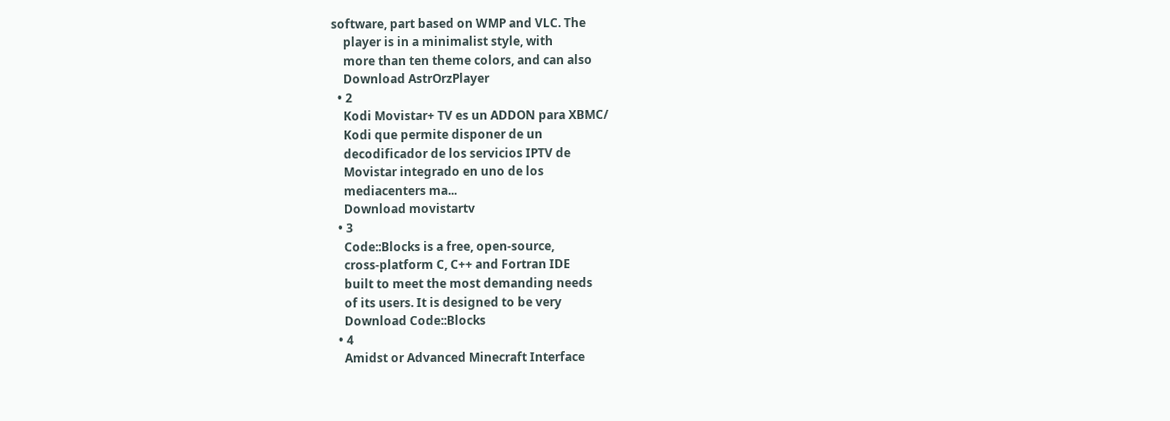software, part based on WMP and VLC. The
    player is in a minimalist style, with
    more than ten theme colors, and can also
    Download AstrOrzPlayer
  • 2
    Kodi Movistar+ TV es un ADDON para XBMC/
    Kodi que permite disponer de un
    decodificador de los servicios IPTV de
    Movistar integrado en uno de los
    mediacenters ma...
    Download movistartv
  • 3
    Code::Blocks is a free, open-source,
    cross-platform C, C++ and Fortran IDE
    built to meet the most demanding needs
    of its users. It is designed to be very
    Download Code::Blocks
  • 4
    Amidst or Advanced Minecraft Interface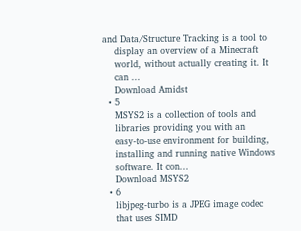and Data/Structure Tracking is a tool to
    display an overview of a Minecraft
    world, without actually creating it. It
    can ...
    Download Amidst
  • 5
    MSYS2 is a collection of tools and
    libraries providing you with an
    easy-to-use environment for building,
    installing and running native Windows
    software. It con...
    Download MSYS2
  • 6
    libjpeg-turbo is a JPEG image codec
    that uses SIMD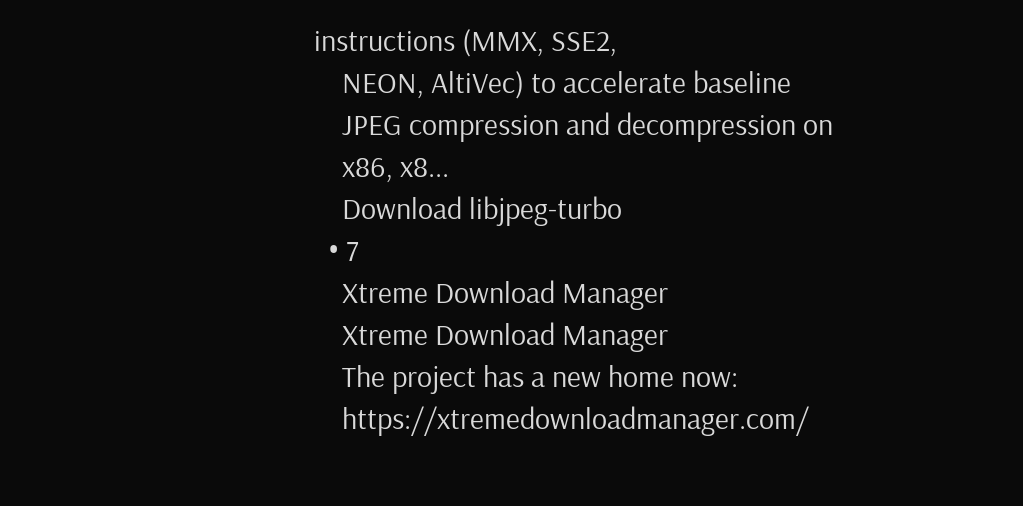instructions (MMX, SSE2,
    NEON, AltiVec) to accelerate baseline
    JPEG compression and decompression on
    x86, x8...
    Download libjpeg-turbo
  • 7
    Xtreme Download Manager
    Xtreme Download Manager
    The project has a new home now:
    https://xtremedownloadmanager.com/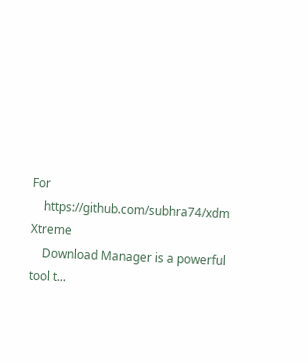For
    https://github.com/subhra74/xdm Xtreme
    Download Manager is a powerful tool t...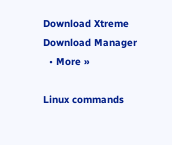Download Xtreme Download Manager
  • More »

Linux commands